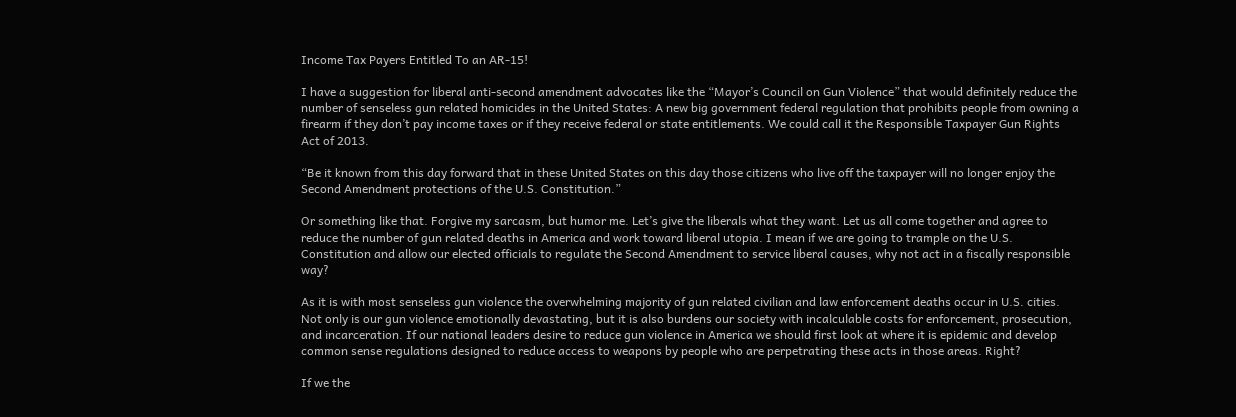Income Tax Payers Entitled To an AR-15!

I have a suggestion for liberal anti-second amendment advocates like the “Mayor’s Council on Gun Violence” that would definitely reduce the number of senseless gun related homicides in the United States: A new big government federal regulation that prohibits people from owning a firearm if they don’t pay income taxes or if they receive federal or state entitlements. We could call it the Responsible Taxpayer Gun Rights Act of 2013.

“Be it known from this day forward that in these United States on this day those citizens who live off the taxpayer will no longer enjoy the Second Amendment protections of the U.S. Constitution.”

Or something like that. Forgive my sarcasm, but humor me. Let’s give the liberals what they want. Let us all come together and agree to reduce the number of gun related deaths in America and work toward liberal utopia. I mean if we are going to trample on the U.S. Constitution and allow our elected officials to regulate the Second Amendment to service liberal causes, why not act in a fiscally responsible way?

As it is with most senseless gun violence the overwhelming majority of gun related civilian and law enforcement deaths occur in U.S. cities. Not only is our gun violence emotionally devastating, but it is also burdens our society with incalculable costs for enforcement, prosecution, and incarceration. If our national leaders desire to reduce gun violence in America we should first look at where it is epidemic and develop common sense regulations designed to reduce access to weapons by people who are perpetrating these acts in those areas. Right?

If we the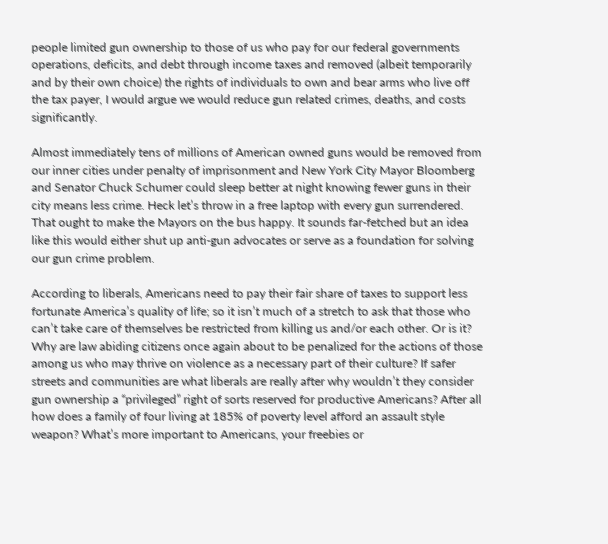people limited gun ownership to those of us who pay for our federal governments operations, deficits, and debt through income taxes and removed (albeit temporarily and by their own choice) the rights of individuals to own and bear arms who live off the tax payer, I would argue we would reduce gun related crimes, deaths, and costs significantly.

Almost immediately tens of millions of American owned guns would be removed from our inner cities under penalty of imprisonment and New York City Mayor Bloomberg and Senator Chuck Schumer could sleep better at night knowing fewer guns in their city means less crime. Heck let’s throw in a free laptop with every gun surrendered. That ought to make the Mayors on the bus happy. It sounds far-fetched but an idea like this would either shut up anti-gun advocates or serve as a foundation for solving our gun crime problem.

According to liberals, Americans need to pay their fair share of taxes to support less fortunate America’s quality of life; so it isn’t much of a stretch to ask that those who can’t take care of themselves be restricted from killing us and/or each other. Or is it? Why are law abiding citizens once again about to be penalized for the actions of those among us who may thrive on violence as a necessary part of their culture? If safer streets and communities are what liberals are really after why wouldn’t they consider gun ownership a “privileged” right of sorts reserved for productive Americans? After all how does a family of four living at 185% of poverty level afford an assault style weapon? What’s more important to Americans, your freebies or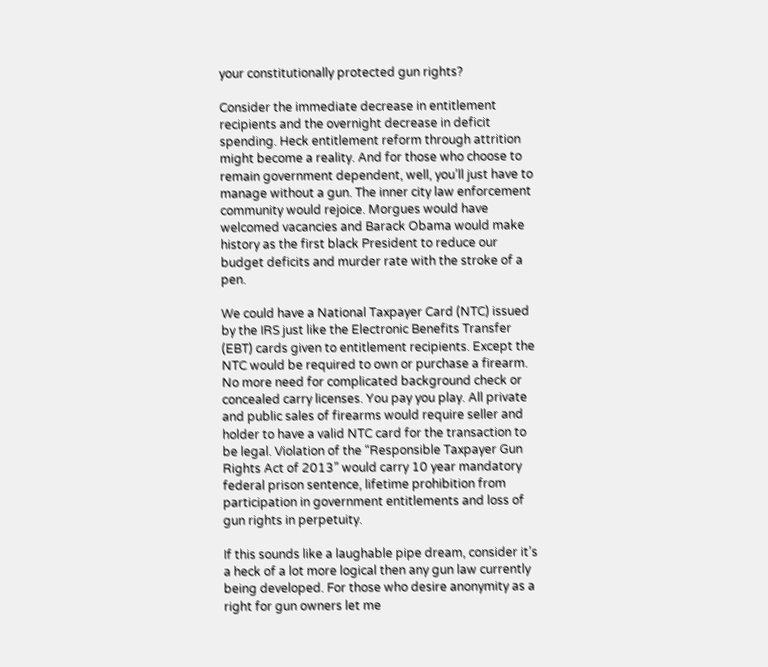your constitutionally protected gun rights?

Consider the immediate decrease in entitlement recipients and the overnight decrease in deficit spending. Heck entitlement reform through attrition might become a reality. And for those who choose to remain government dependent, well, you’ll just have to manage without a gun. The inner city law enforcement community would rejoice. Morgues would have welcomed vacancies and Barack Obama would make history as the first black President to reduce our budget deficits and murder rate with the stroke of a pen.

We could have a National Taxpayer Card (NTC) issued by the IRS just like the Electronic Benefits Transfer (EBT) cards given to entitlement recipients. Except the NTC would be required to own or purchase a firearm. No more need for complicated background check or concealed carry licenses. You pay you play. All private and public sales of firearms would require seller and holder to have a valid NTC card for the transaction to be legal. Violation of the “Responsible Taxpayer Gun Rights Act of 2013” would carry 10 year mandatory federal prison sentence, lifetime prohibition from participation in government entitlements and loss of gun rights in perpetuity.

If this sounds like a laughable pipe dream, consider it’s a heck of a lot more logical then any gun law currently being developed. For those who desire anonymity as a right for gun owners let me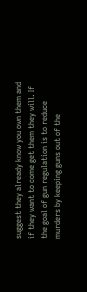suggest they already know you own them and if they want to come get them they will. If the goal of gun regulation is to reduce murders by keeping guns out of the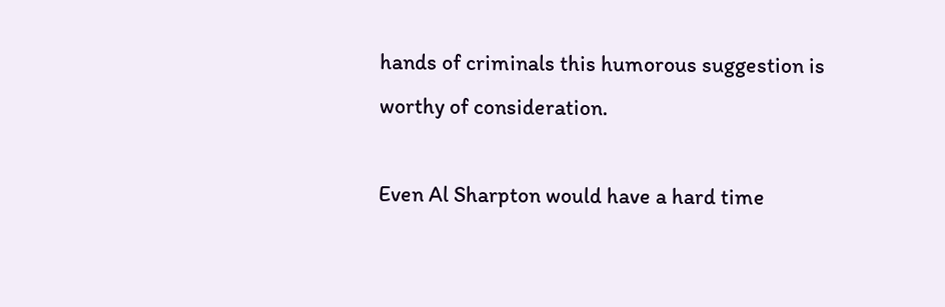hands of criminals this humorous suggestion is worthy of consideration.

Even Al Sharpton would have a hard time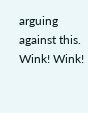arguing against this. Wink! Wink!